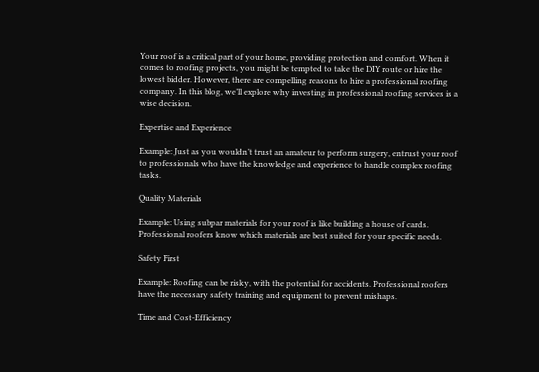Your roof is a critical part of your home, providing protection and comfort. When it comes to roofing projects, you might be tempted to take the DIY route or hire the lowest bidder. However, there are compelling reasons to hire a professional roofing company. In this blog, we’ll explore why investing in professional roofing services is a wise decision.

Expertise and Experience

Example: Just as you wouldn’t trust an amateur to perform surgery, entrust your roof to professionals who have the knowledge and experience to handle complex roofing tasks.

Quality Materials

Example: Using subpar materials for your roof is like building a house of cards. Professional roofers know which materials are best suited for your specific needs.

Safety First

Example: Roofing can be risky, with the potential for accidents. Professional roofers have the necessary safety training and equipment to prevent mishaps.

Time and Cost-Efficiency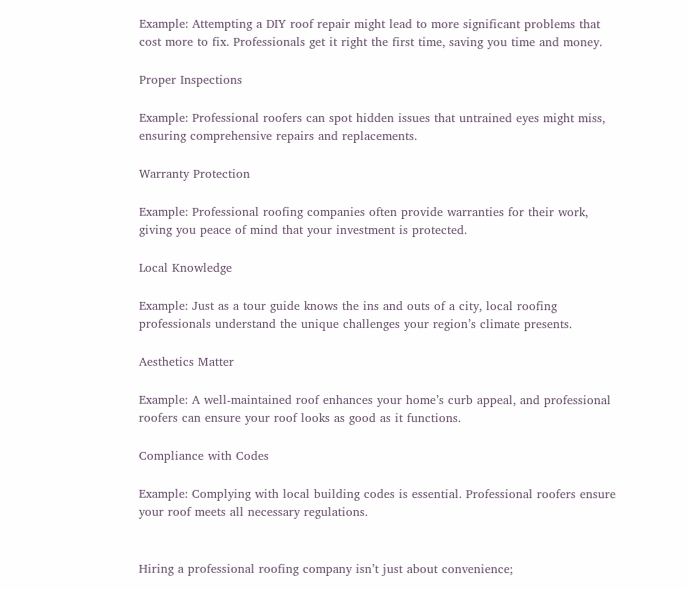Example: Attempting a DIY roof repair might lead to more significant problems that cost more to fix. Professionals get it right the first time, saving you time and money.

Proper Inspections

Example: Professional roofers can spot hidden issues that untrained eyes might miss, ensuring comprehensive repairs and replacements.

Warranty Protection

Example: Professional roofing companies often provide warranties for their work, giving you peace of mind that your investment is protected.

Local Knowledge

Example: Just as a tour guide knows the ins and outs of a city, local roofing professionals understand the unique challenges your region’s climate presents.

Aesthetics Matter

Example: A well-maintained roof enhances your home’s curb appeal, and professional roofers can ensure your roof looks as good as it functions.

Compliance with Codes

Example: Complying with local building codes is essential. Professional roofers ensure your roof meets all necessary regulations.


Hiring a professional roofing company isn’t just about convenience;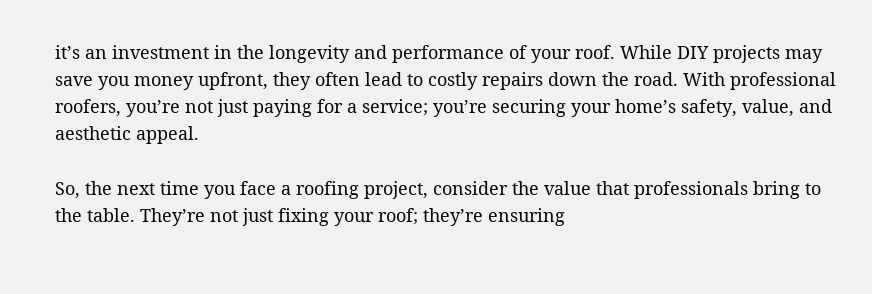it’s an investment in the longevity and performance of your roof. While DIY projects may save you money upfront, they often lead to costly repairs down the road. With professional roofers, you’re not just paying for a service; you’re securing your home’s safety, value, and aesthetic appeal.

So, the next time you face a roofing project, consider the value that professionals bring to the table. They’re not just fixing your roof; they’re ensuring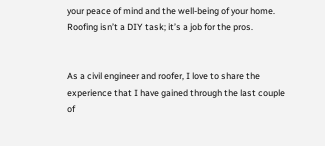your peace of mind and the well-being of your home. Roofing isn’t a DIY task; it’s a job for the pros.


As a civil engineer and roofer, I love to share the experience that I have gained through the last couple of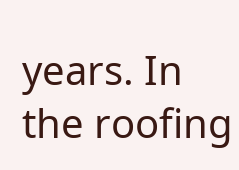years. In the roofing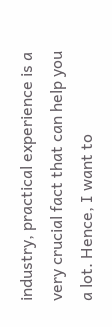industry, practical experience is a very crucial fact that can help you a lot. Hence, I want to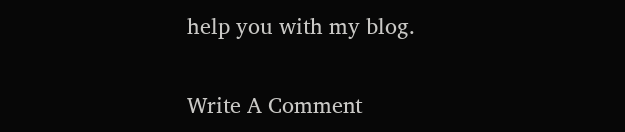help you with my blog.

Write A Comment